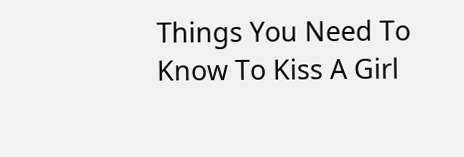Things You Need To Know To Kiss A Girl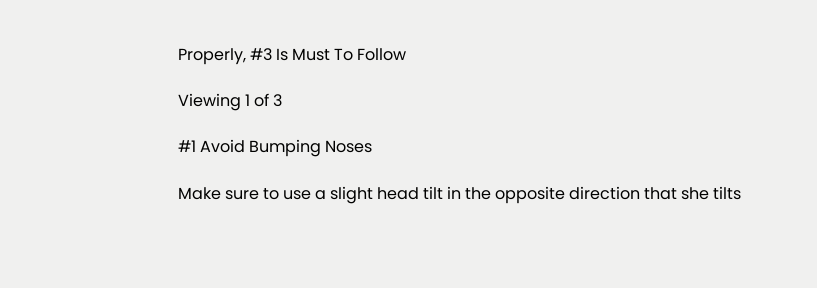Properly, #3 Is Must To Follow

Viewing 1 of 3

#1 Avoid Bumping Noses

Make sure to use a slight head tilt in the opposite direction that she tilts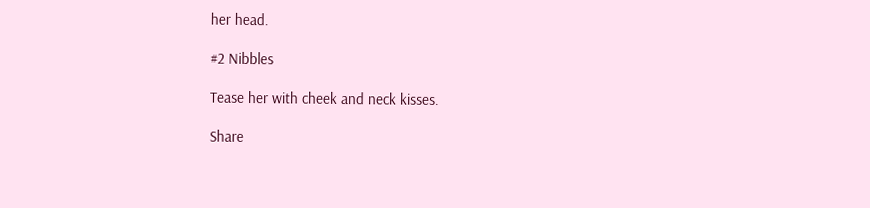her head.

#2 Nibbles

Tease her with cheek and neck kisses.

Share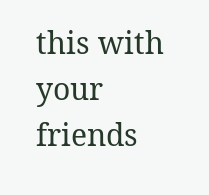this with your friends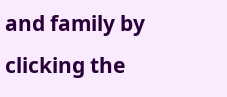and family by clicking the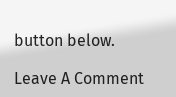button below.

Leave A Comment